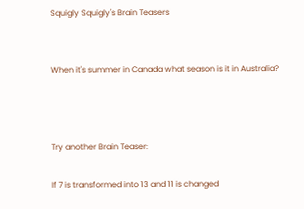Squigly Squigly's Brain Teasers


When it's summer in Canada what season is it in Australia?



Try another Brain Teaser:

If 7 is transformed into 13 and 11 is changed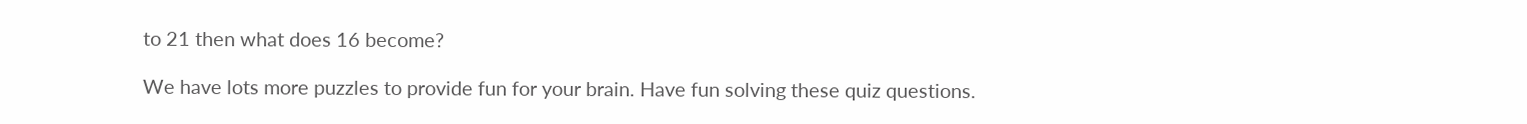to 21 then what does 16 become?

We have lots more puzzles to provide fun for your brain. Have fun solving these quiz questions.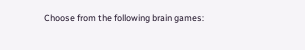Choose from the following brain games: